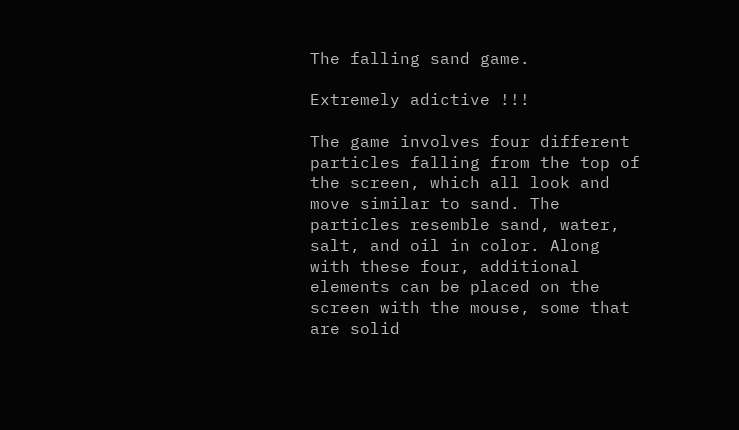The falling sand game.

Extremely adictive !!!

The game involves four different particles falling from the top of the screen, which all look and move similar to sand. The particles resemble sand, water, salt, and oil in color. Along with these four, additional elements can be placed on the screen with the mouse, some that are solid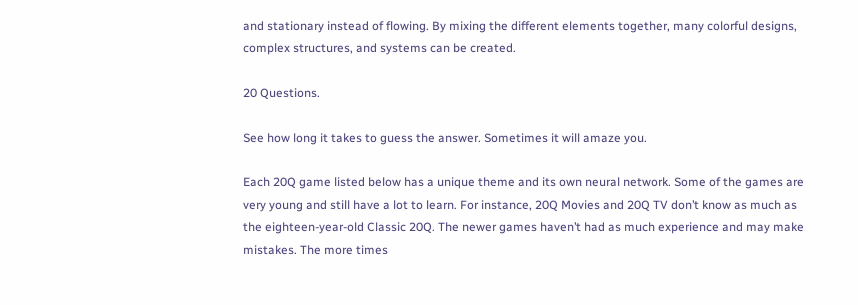and stationary instead of flowing. By mixing the different elements together, many colorful designs, complex structures, and systems can be created.

20 Questions.

See how long it takes to guess the answer. Sometimes it will amaze you.

Each 20Q game listed below has a unique theme and its own neural network. Some of the games are very young and still have a lot to learn. For instance, 20Q Movies and 20Q TV don’t know as much as the eighteen-year-old Classic 20Q. The newer games haven’t had as much experience and may make mistakes. The more times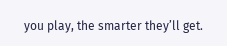you play, the smarter they’ll get.